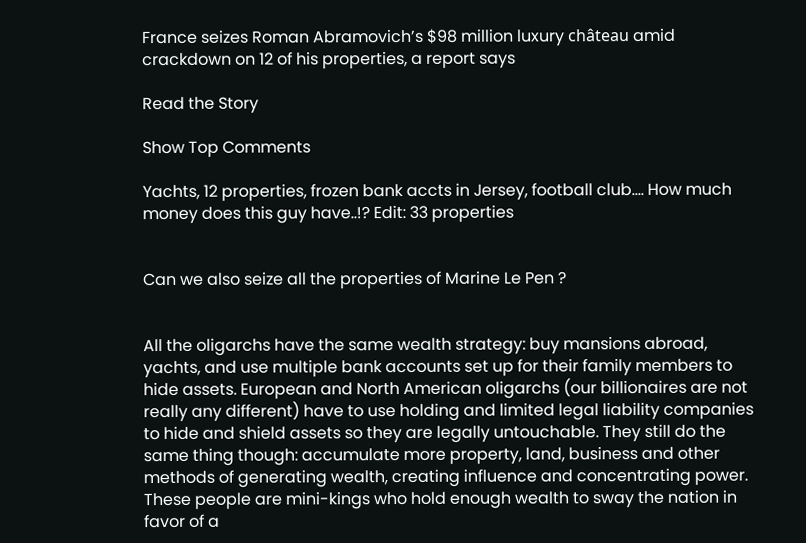France seizes Roman Abramovich’s $98 million luxury château amid crackdown on 12 of his properties, a report says

Read the Story

Show Top Comments

Yachts, 12 properties, frozen bank accts in Jersey, football club…. How much money does this guy have..!? Edit: 33 properties


Can we also seize all the properties of Marine Le Pen ?


All the oligarchs have the same wealth strategy: buy mansions abroad, yachts, and use multiple bank accounts set up for their family members to hide assets. European and North American oligarchs (our billionaires are not really any different) have to use holding and limited legal liability companies to hide and shield assets so they are legally untouchable. They still do the same thing though: accumulate more property, land, business and other methods of generating wealth, creating influence and concentrating power. These people are mini-kings who hold enough wealth to sway the nation in favor of a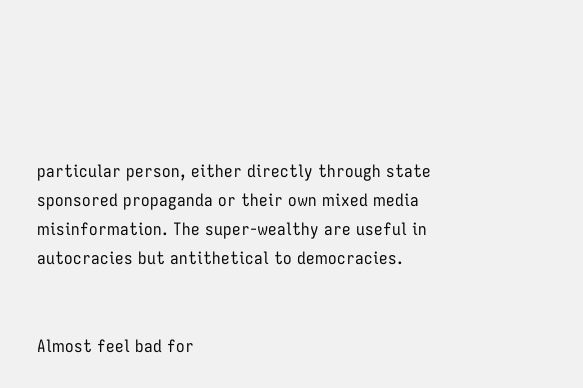particular person, either directly through state sponsored propaganda or their own mixed media misinformation. The super-wealthy are useful in autocracies but antithetical to democracies.


Almost feel bad for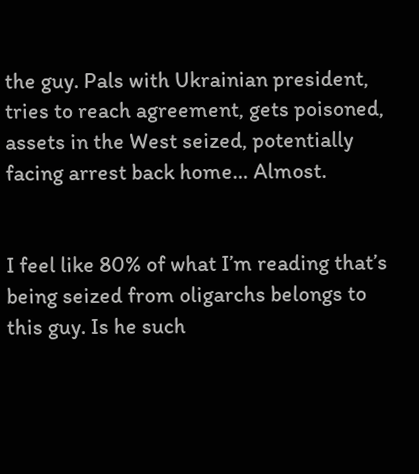the guy. Pals with Ukrainian president, tries to reach agreement, gets poisoned, assets in the West seized, potentially facing arrest back home… Almost.


I feel like 80% of what I’m reading that’s being seized from oligarchs belongs to this guy. Is he such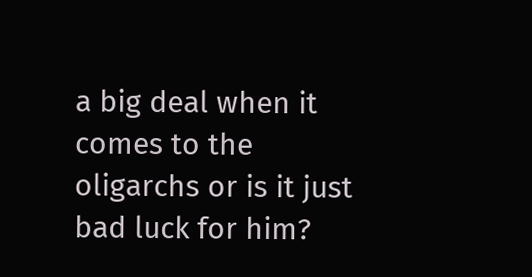a big deal when it comes to the oligarchs or is it just bad luck for him?